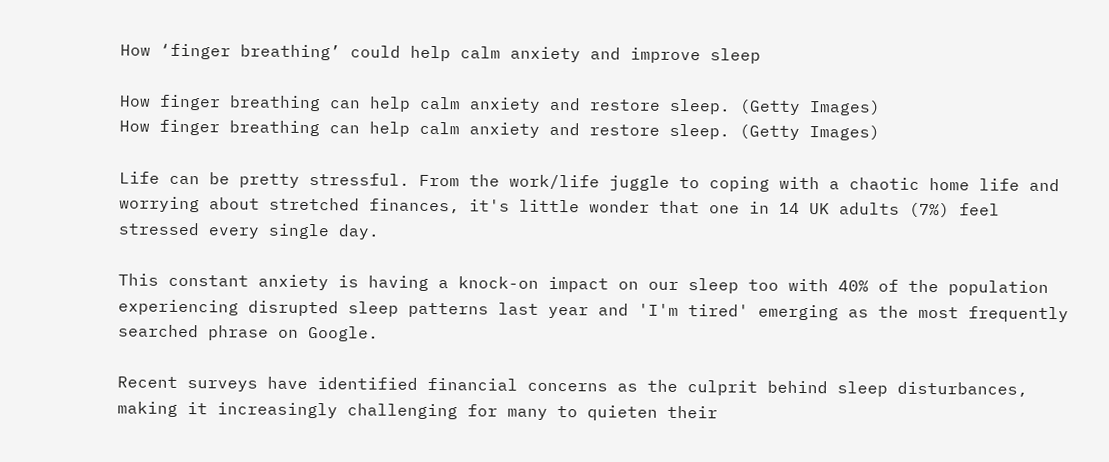How ‘finger breathing’ could help calm anxiety and improve sleep

How finger breathing can help calm anxiety and restore sleep. (Getty Images)
How finger breathing can help calm anxiety and restore sleep. (Getty Images)

Life can be pretty stressful. From the work/life juggle to coping with a chaotic home life and worrying about stretched finances, it's little wonder that one in 14 UK adults (7%) feel stressed every single day.

This constant anxiety is having a knock-on impact on our sleep too with 40% of the population experiencing disrupted sleep patterns last year and 'I'm tired' emerging as the most frequently searched phrase on Google.

Recent surveys have identified financial concerns as the culprit behind sleep disturbances, making it increasingly challenging for many to quieten their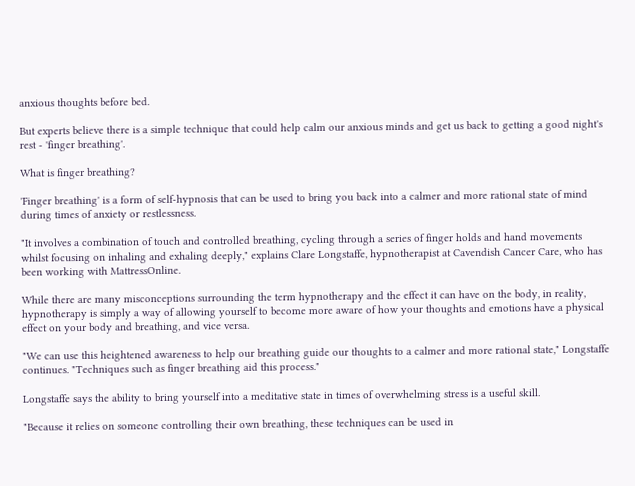anxious thoughts before bed.

But experts believe there is a simple technique that could help calm our anxious minds and get us back to getting a good night's rest - 'finger breathing'.

What is finger breathing?

'Finger breathing' is a form of self-hypnosis that can be used to bring you back into a calmer and more rational state of mind during times of anxiety or restlessness.

"It involves a combination of touch and controlled breathing, cycling through a series of finger holds and hand movements whilst focusing on inhaling and exhaling deeply," explains Clare Longstaffe, hypnotherapist at Cavendish Cancer Care, who has been working with MattressOnline.

While there are many misconceptions surrounding the term hypnotherapy and the effect it can have on the body, in reality, hypnotherapy is simply a way of allowing yourself to become more aware of how your thoughts and emotions have a physical effect on your body and breathing, and vice versa.

"We can use this heightened awareness to help our breathing guide our thoughts to a calmer and more rational state," Longstaffe continues. "Techniques such as finger breathing aid this process."

Longstaffe says the ability to bring yourself into a meditative state in times of overwhelming stress is a useful skill.

"Because it relies on someone controlling their own breathing, these techniques can be used in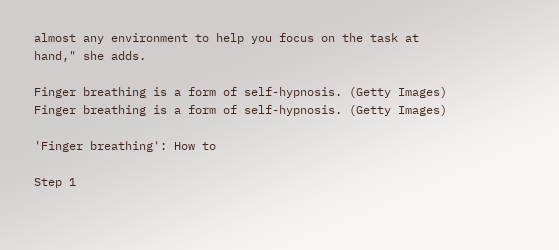almost any environment to help you focus on the task at hand," she adds.

Finger breathing is a form of self-hypnosis. (Getty Images)
Finger breathing is a form of self-hypnosis. (Getty Images)

'Finger breathing': How to

Step 1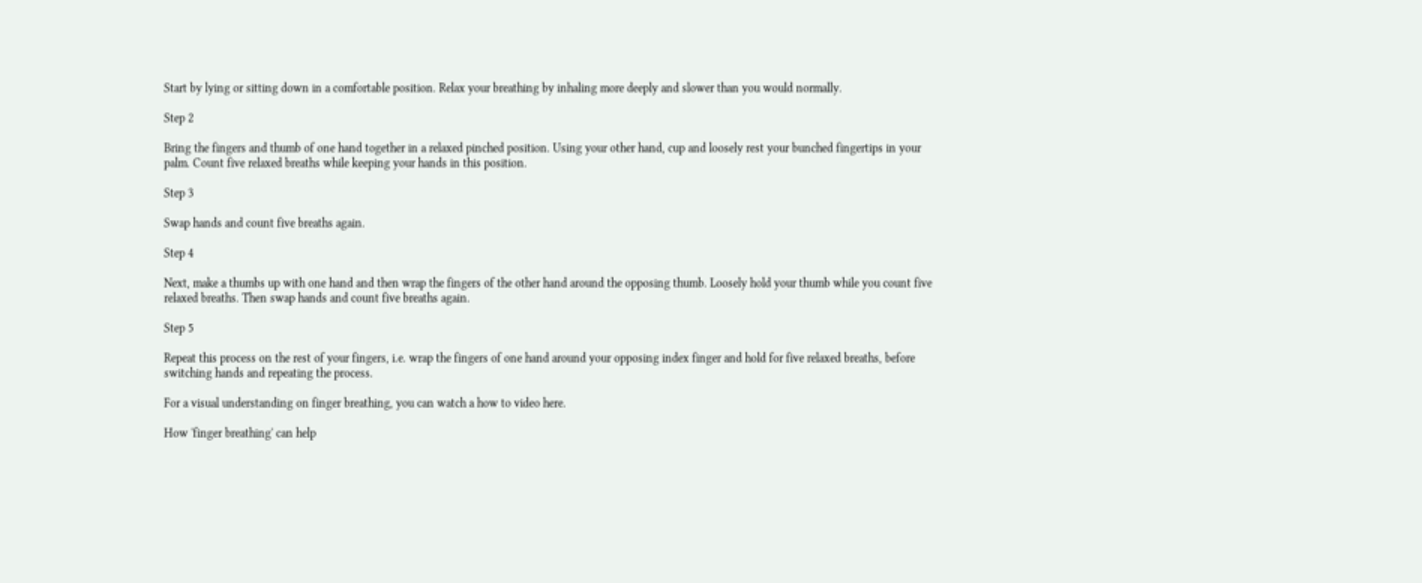Start by lying or sitting down in a comfortable position. Relax your breathing by inhaling more deeply and slower than you would normally.

Step 2

Bring the fingers and thumb of one hand together in a relaxed pinched position. Using your other hand, cup and loosely rest your bunched fingertips in your palm. Count five relaxed breaths while keeping your hands in this position.

Step 3

Swap hands and count five breaths again.

Step 4

Next, make a thumbs up with one hand and then wrap the fingers of the other hand around the opposing thumb. Loosely hold your thumb while you count five relaxed breaths. Then swap hands and count five breaths again.

Step 5

Repeat this process on the rest of your fingers, i.e. wrap the fingers of one hand around your opposing index finger and hold for five relaxed breaths, before switching hands and repeating the process.

For a visual understanding on finger breathing, you can watch a how to video here.

How 'finger breathing' can help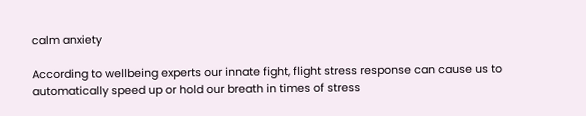calm anxiety

According to wellbeing experts our innate fight, flight stress response can cause us to automatically speed up or hold our breath in times of stress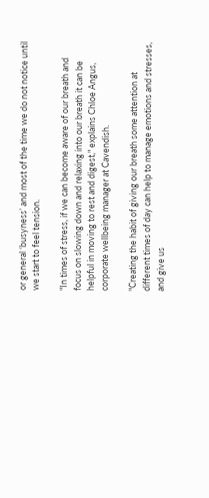or general ‘busyness’ and most of the time we do not notice until we start to feel tension.

"In times of stress, if we can become aware of our breath and focus on slowing down and relaxing into our breath it can be helpful in moving to rest and digest," explains Chloe Angus, corporate wellbeing manager at Cavendish.

"Creating the habit of giving our breath some attention at different times of day can help to manage emotions and stresses, and give us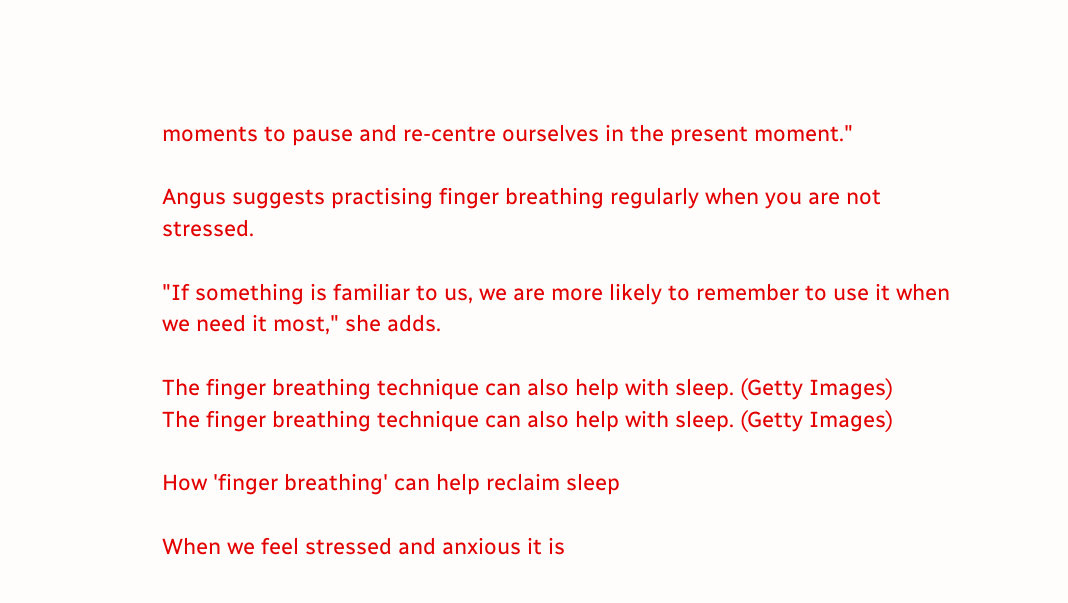moments to pause and re-centre ourselves in the present moment."

Angus suggests practising finger breathing regularly when you are not stressed.

"If something is familiar to us, we are more likely to remember to use it when we need it most," she adds.

The finger breathing technique can also help with sleep. (Getty Images)
The finger breathing technique can also help with sleep. (Getty Images)

How 'finger breathing' can help reclaim sleep

When we feel stressed and anxious it is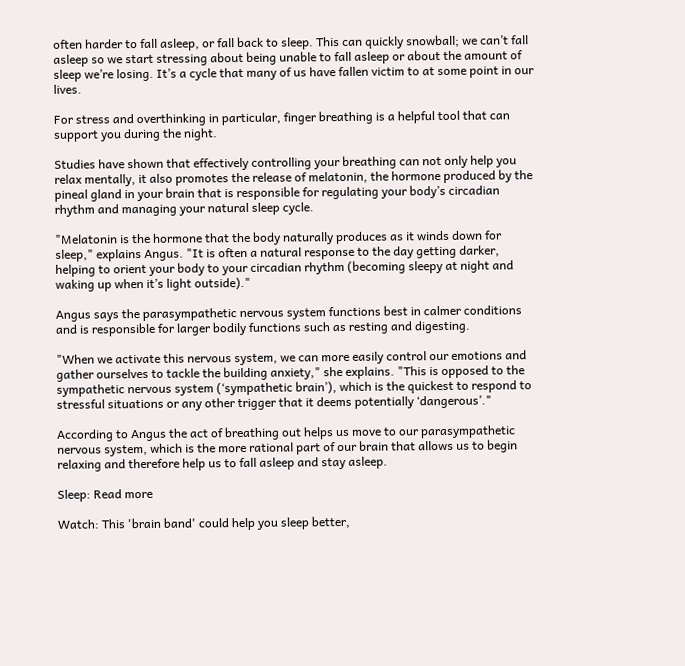often harder to fall asleep, or fall back to sleep. This can quickly snowball; we can’t fall asleep so we start stressing about being unable to fall asleep or about the amount of sleep we’re losing. It’s a cycle that many of us have fallen victim to at some point in our lives.

For stress and overthinking in particular, finger breathing is a helpful tool that can support you during the night.

Studies have shown that effectively controlling your breathing can not only help you relax mentally, it also promotes the release of melatonin, the hormone produced by the pineal gland in your brain that is responsible for regulating your body’s circadian rhythm and managing your natural sleep cycle.

"Melatonin is the hormone that the body naturally produces as it winds down for sleep," explains Angus. "It is often a natural response to the day getting darker, helping to orient your body to your circadian rhythm (becoming sleepy at night and waking up when it’s light outside)."

Angus says the parasympathetic nervous system functions best in calmer conditions and is responsible for larger bodily functions such as resting and digesting.

"When we activate this nervous system, we can more easily control our emotions and gather ourselves to tackle the building anxiety," she explains. "This is opposed to the sympathetic nervous system (‘sympathetic brain’), which is the quickest to respond to stressful situations or any other trigger that it deems potentially ‘dangerous’."

According to Angus the act of breathing out helps us move to our parasympathetic nervous system, which is the more rational part of our brain that allows us to begin relaxing and therefore help us to fall asleep and stay asleep.

Sleep: Read more

Watch: This 'brain band' could help you sleep better,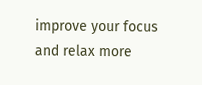improve your focus and relax more